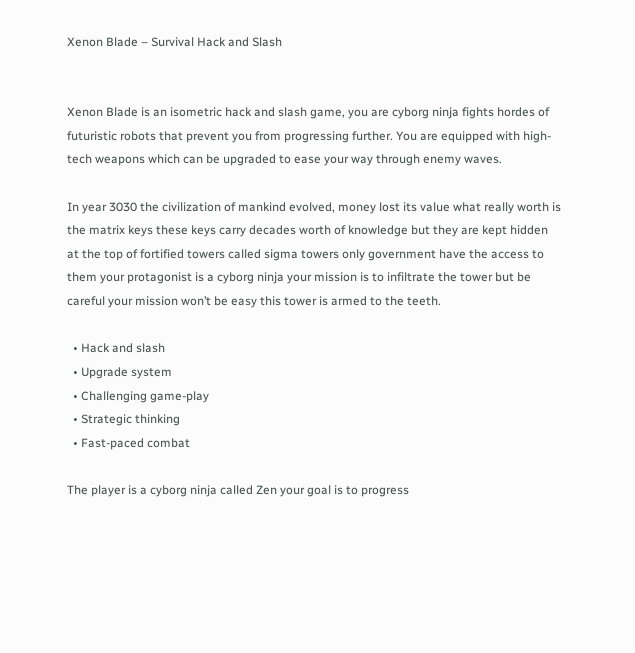Xenon Blade – Survival Hack and Slash


Xenon Blade is an isometric hack and slash game, you are cyborg ninja fights hordes of futuristic robots that prevent you from progressing further. You are equipped with high-tech weapons which can be upgraded to ease your way through enemy waves.

In year 3030 the civilization of mankind evolved, money lost its value what really worth is the matrix keys these keys carry decades worth of knowledge but they are kept hidden at the top of fortified towers called sigma towers only government have the access to them your protagonist is a cyborg ninja your mission is to infiltrate the tower but be careful your mission won’t be easy this tower is armed to the teeth.

  • Hack and slash
  • Upgrade system
  • Challenging game-play
  • Strategic thinking
  • Fast-paced combat

The player is a cyborg ninja called Zen your goal is to progress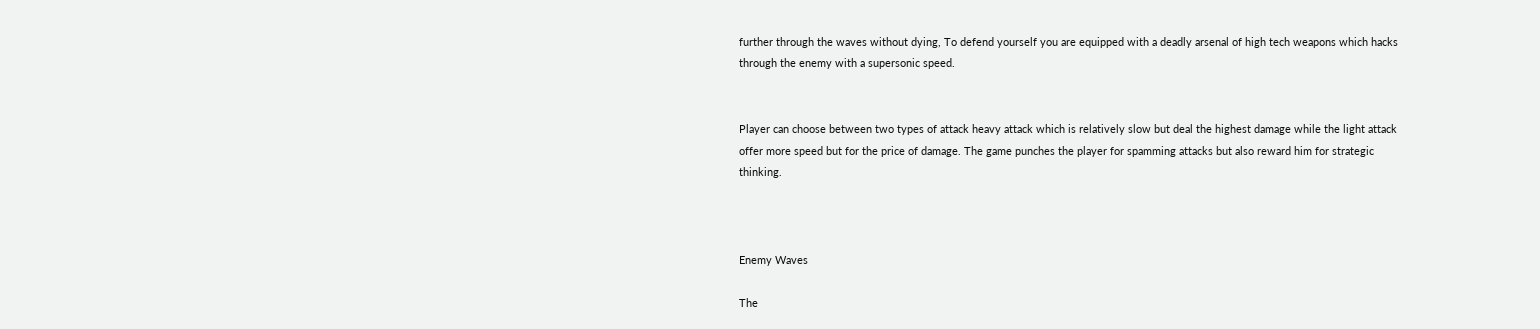further through the waves without dying, To defend yourself you are equipped with a deadly arsenal of high tech weapons which hacks through the enemy with a supersonic speed.


Player can choose between two types of attack heavy attack which is relatively slow but deal the highest damage while the light attack offer more speed but for the price of damage. The game punches the player for spamming attacks but also reward him for strategic thinking.



Enemy Waves

The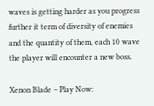waves is getting harder as you progress further it term of diversity of enemies and the quantity of them, each 10 wave the player will encounter a new boss.

Xenon Blade – Play Now: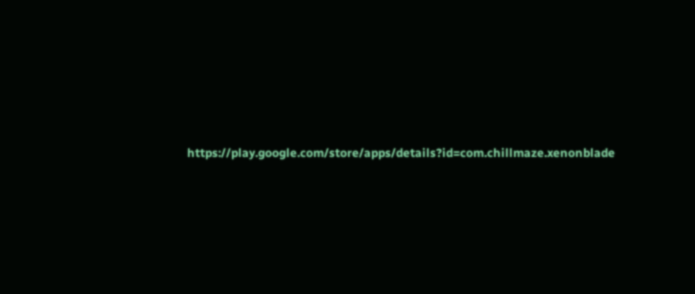https://play.google.com/store/apps/details?id=com.chillmaze.xenonblade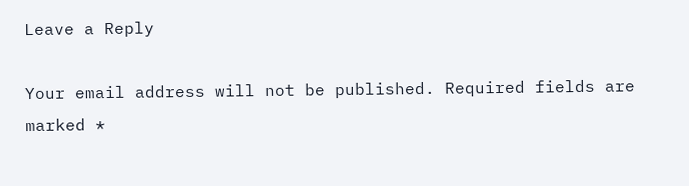Leave a Reply

Your email address will not be published. Required fields are marked *